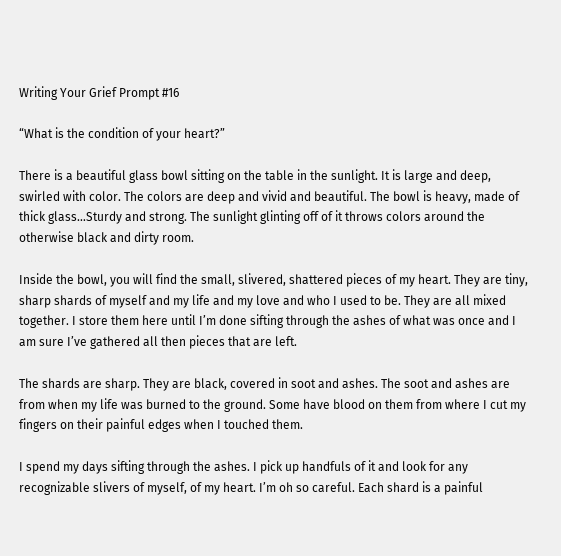Writing Your Grief Prompt #16

“What is the condition of your heart?”

There is a beautiful glass bowl sitting on the table in the sunlight. It is large and deep, swirled with color. The colors are deep and vivid and beautiful. The bowl is heavy, made of thick glass…Sturdy and strong. The sunlight glinting off of it throws colors around the otherwise black and dirty room.

Inside the bowl, you will find the small, slivered, shattered pieces of my heart. They are tiny, sharp shards of myself and my life and my love and who I used to be. They are all mixed together. I store them here until I’m done sifting through the ashes of what was once and I am sure I’ve gathered all then pieces that are left.

The shards are sharp. They are black, covered in soot and ashes. The soot and ashes are from when my life was burned to the ground. Some have blood on them from where I cut my fingers on their painful edges when I touched them.

I spend my days sifting through the ashes. I pick up handfuls of it and look for any recognizable slivers of myself, of my heart. I’m oh so careful. Each shard is a painful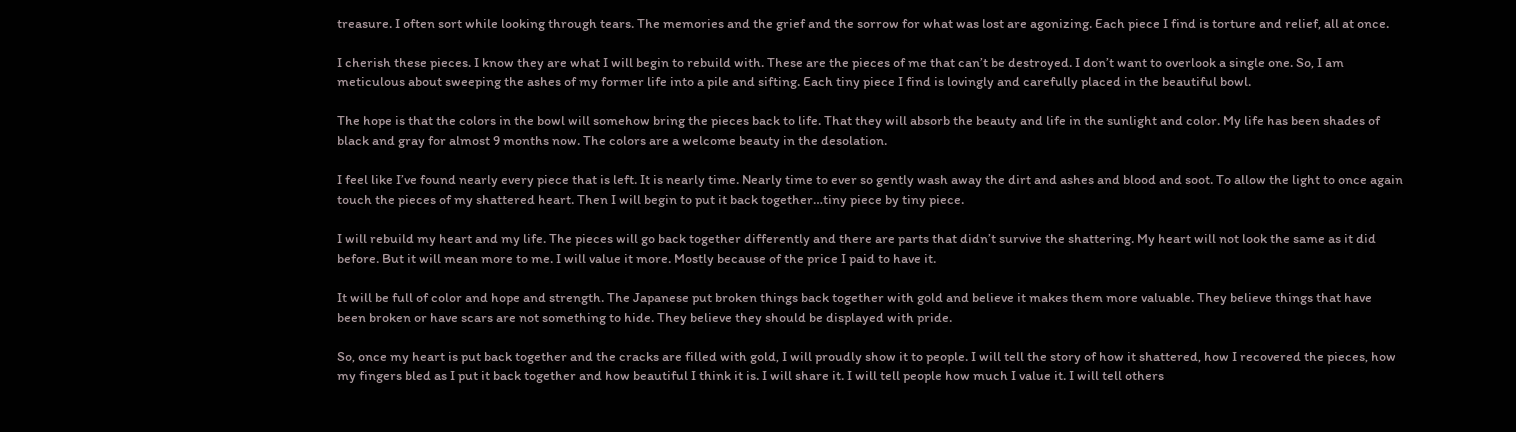treasure. I often sort while looking through tears. The memories and the grief and the sorrow for what was lost are agonizing. Each piece I find is torture and relief, all at once.

I cherish these pieces. I know they are what I will begin to rebuild with. These are the pieces of me that can’t be destroyed. I don’t want to overlook a single one. So, I am meticulous about sweeping the ashes of my former life into a pile and sifting. Each tiny piece I find is lovingly and carefully placed in the beautiful bowl.

The hope is that the colors in the bowl will somehow bring the pieces back to life. That they will absorb the beauty and life in the sunlight and color. My life has been shades of black and gray for almost 9 months now. The colors are a welcome beauty in the desolation.

I feel like I’ve found nearly every piece that is left. It is nearly time. Nearly time to ever so gently wash away the dirt and ashes and blood and soot. To allow the light to once again touch the pieces of my shattered heart. Then I will begin to put it back together…tiny piece by tiny piece.

I will rebuild my heart and my life. The pieces will go back together differently and there are parts that didn’t survive the shattering. My heart will not look the same as it did before. But it will mean more to me. I will value it more. Mostly because of the price I paid to have it.

It will be full of color and hope and strength. The Japanese put broken things back together with gold and believe it makes them more valuable. They believe things that have been broken or have scars are not something to hide. They believe they should be displayed with pride.

So, once my heart is put back together and the cracks are filled with gold, I will proudly show it to people. I will tell the story of how it shattered, how I recovered the pieces, how my fingers bled as I put it back together and how beautiful I think it is. I will share it. I will tell people how much I value it. I will tell others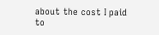about the cost I paid to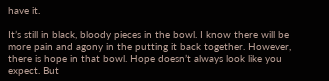have it.

It’s still in black, bloody pieces in the bowl. I know there will be more pain and agony in the putting it back together. However, there is hope in that bowl. Hope doesn’t always look like you expect. But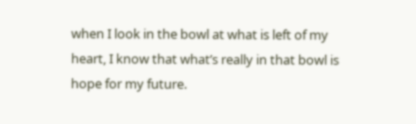when I look in the bowl at what is left of my heart, I know that what’s really in that bowl is hope for my future.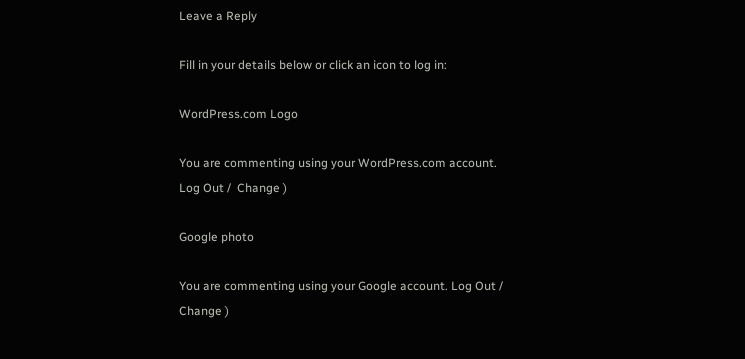Leave a Reply

Fill in your details below or click an icon to log in:

WordPress.com Logo

You are commenting using your WordPress.com account. Log Out /  Change )

Google photo

You are commenting using your Google account. Log Out /  Change )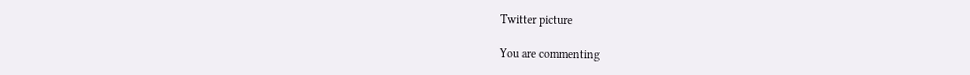Twitter picture

You are commenting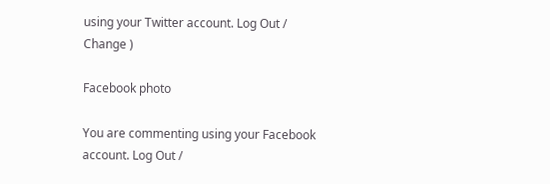using your Twitter account. Log Out /  Change )

Facebook photo

You are commenting using your Facebook account. Log Out /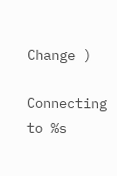Change )

Connecting to %s